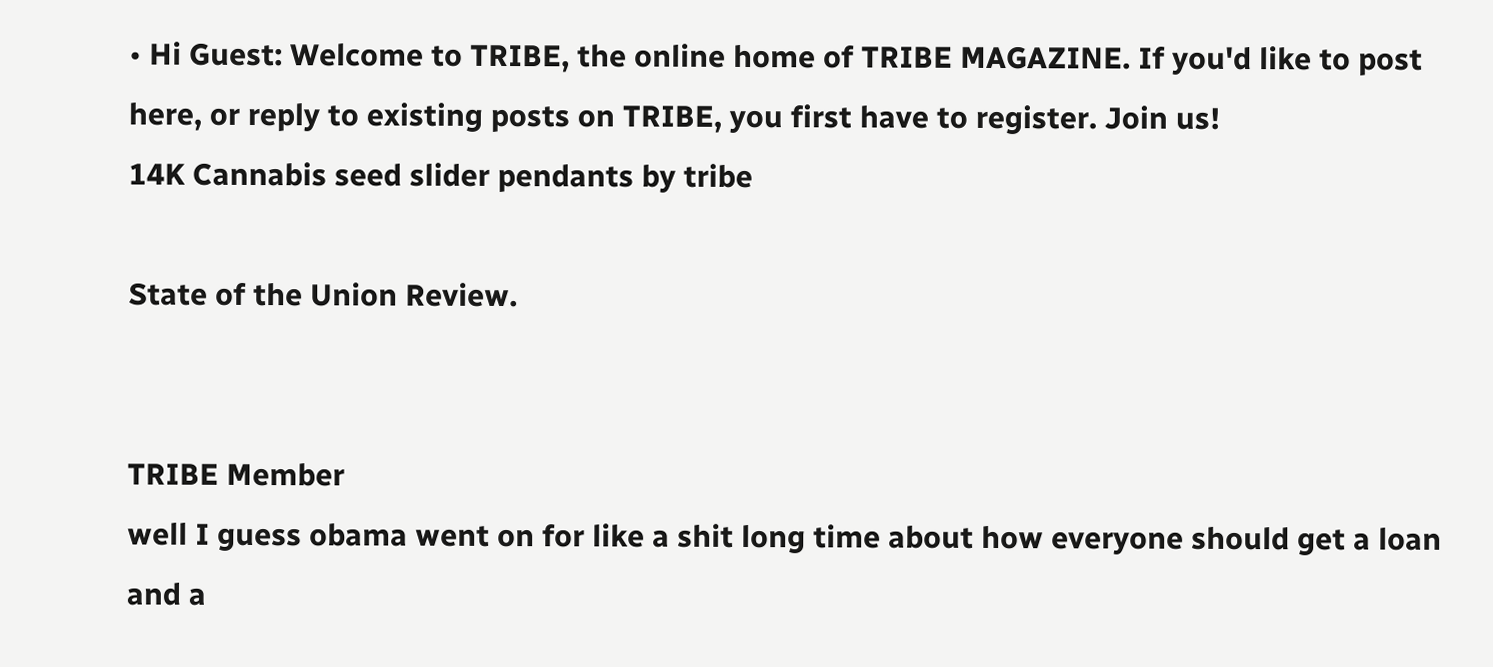• Hi Guest: Welcome to TRIBE, the online home of TRIBE MAGAZINE. If you'd like to post here, or reply to existing posts on TRIBE, you first have to register. Join us!
14K Cannabis seed slider pendants by tribe

State of the Union Review.


TRIBE Member
well I guess obama went on for like a shit long time about how everyone should get a loan and a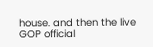house. and then the live GOP official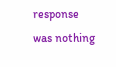response was nothing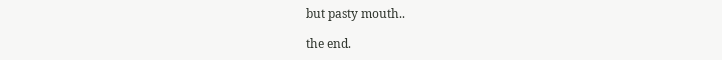but pasty mouth..

the end.